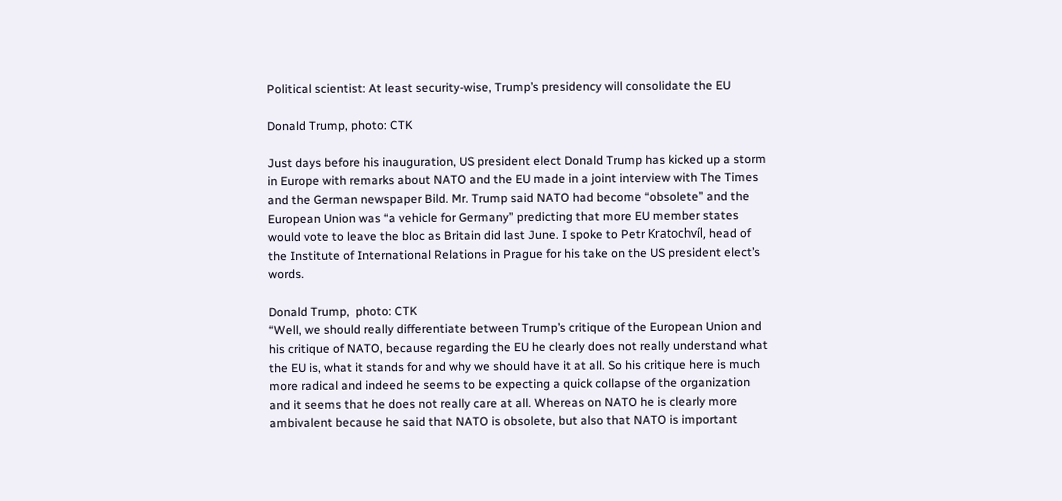Political scientist: At least security-wise, Trump’s presidency will consolidate the EU

Donald Trump, photo: CTK

Just days before his inauguration, US president elect Donald Trump has kicked up a storm in Europe with remarks about NATO and the EU made in a joint interview with The Times and the German newspaper Bild. Mr. Trump said NATO had become “obsolete” and the European Union was “a vehicle for Germany” predicting that more EU member states would vote to leave the bloc as Britain did last June. I spoke to Petr Kratochvíl, head of the Institute of International Relations in Prague for his take on the US president elect’s words.

Donald Trump,  photo: CTK
“Well, we should really differentiate between Trump’s critique of the European Union and his critique of NATO, because regarding the EU he clearly does not really understand what the EU is, what it stands for and why we should have it at all. So his critique here is much more radical and indeed he seems to be expecting a quick collapse of the organization and it seems that he does not really care at all. Whereas on NATO he is clearly more ambivalent because he said that NATO is obsolete, but also that NATO is important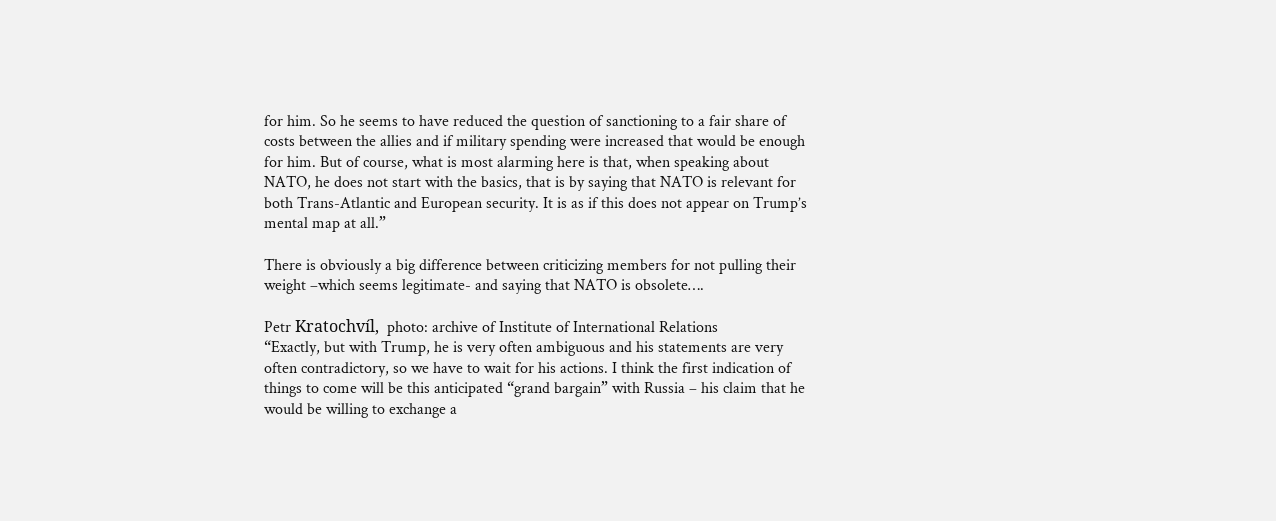for him. So he seems to have reduced the question of sanctioning to a fair share of costs between the allies and if military spending were increased that would be enough for him. But of course, what is most alarming here is that, when speaking about NATO, he does not start with the basics, that is by saying that NATO is relevant for both Trans-Atlantic and European security. It is as if this does not appear on Trump’s mental map at all.”

There is obviously a big difference between criticizing members for not pulling their weight –which seems legitimate- and saying that NATO is obsolete….

Petr Kratochvíl,  photo: archive of Institute of International Relations
“Exactly, but with Trump, he is very often ambiguous and his statements are very often contradictory, so we have to wait for his actions. I think the first indication of things to come will be this anticipated “grand bargain” with Russia – his claim that he would be willing to exchange a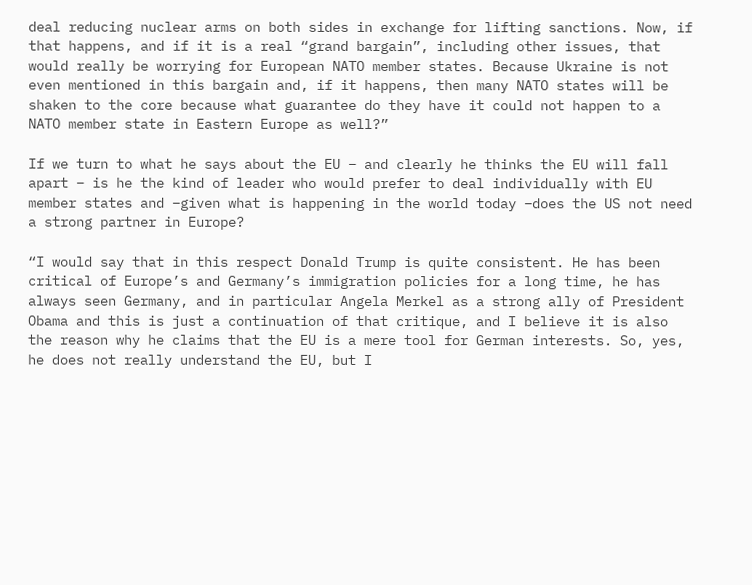deal reducing nuclear arms on both sides in exchange for lifting sanctions. Now, if that happens, and if it is a real “grand bargain”, including other issues, that would really be worrying for European NATO member states. Because Ukraine is not even mentioned in this bargain and, if it happens, then many NATO states will be shaken to the core because what guarantee do they have it could not happen to a NATO member state in Eastern Europe as well?”

If we turn to what he says about the EU – and clearly he thinks the EU will fall apart – is he the kind of leader who would prefer to deal individually with EU member states and –given what is happening in the world today –does the US not need a strong partner in Europe?

“I would say that in this respect Donald Trump is quite consistent. He has been critical of Europe’s and Germany’s immigration policies for a long time, he has always seen Germany, and in particular Angela Merkel as a strong ally of President Obama and this is just a continuation of that critique, and I believe it is also the reason why he claims that the EU is a mere tool for German interests. So, yes, he does not really understand the EU, but I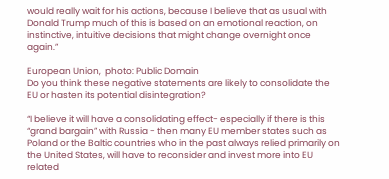would really wait for his actions, because I believe that as usual with Donald Trump much of this is based on an emotional reaction, on instinctive, intuitive decisions that might change overnight once again.”

European Union,  photo: Public Domain
Do you think these negative statements are likely to consolidate the EU or hasten its potential disintegration?

“I believe it will have a consolidating effect- especially if there is this “grand bargain” with Russia - then many EU member states such as Poland or the Baltic countries who in the past always relied primarily on the United States, will have to reconsider and invest more into EU related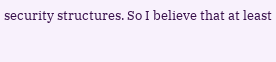security structures. So I believe that at least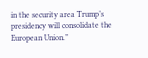in the security area Trump’s presidency will consolidate the European Union.”